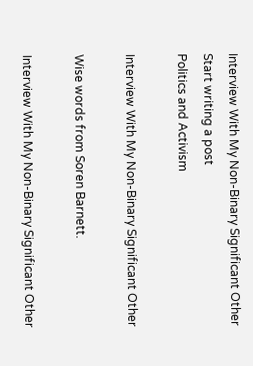Interview With My Non-Binary Significant Other
Start writing a post
Politics and Activism

Interview With My Non-Binary Significant Other

Wise words from Soren Barnett.

Interview With My Non-Binary Significant Other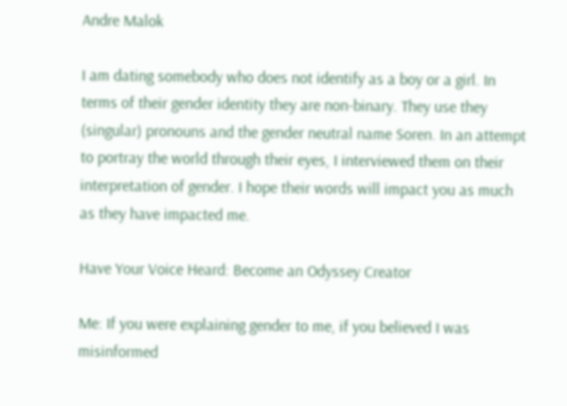Andre Malok

I am dating somebody who does not identify as a boy or a girl. In terms of their gender identity they are non-binary. They use they (singular) pronouns and the gender neutral name Soren. In an attempt to portray the world through their eyes, I interviewed them on their interpretation of gender. I hope their words will impact you as much as they have impacted me.

Have Your Voice Heard: Become an Odyssey Creator

Me: If you were explaining gender to me, if you believed I was misinformed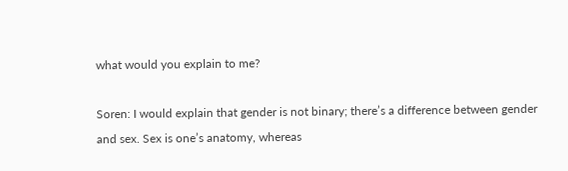what would you explain to me?

Soren: I would explain that gender is not binary; there’s a difference between gender and sex. Sex is one’s anatomy, whereas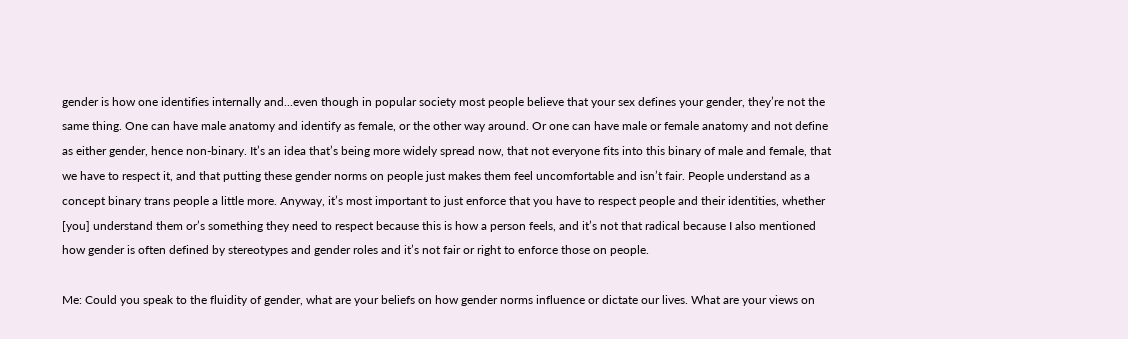gender is how one identifies internally and...even though in popular society most people believe that your sex defines your gender, they’re not the same thing. One can have male anatomy and identify as female, or the other way around. Or one can have male or female anatomy and not define as either gender, hence non-binary. It’s an idea that’s being more widely spread now, that not everyone fits into this binary of male and female, that we have to respect it, and that putting these gender norms on people just makes them feel uncomfortable and isn’t fair. People understand as a concept binary trans people a little more. Anyway, it’s most important to just enforce that you have to respect people and their identities, whether [you] understand them or’s something they need to respect because this is how a person feels, and it’s not that radical because I also mentioned how gender is often defined by stereotypes and gender roles and it’s not fair or right to enforce those on people.

Me: Could you speak to the fluidity of gender, what are your beliefs on how gender norms influence or dictate our lives. What are your views on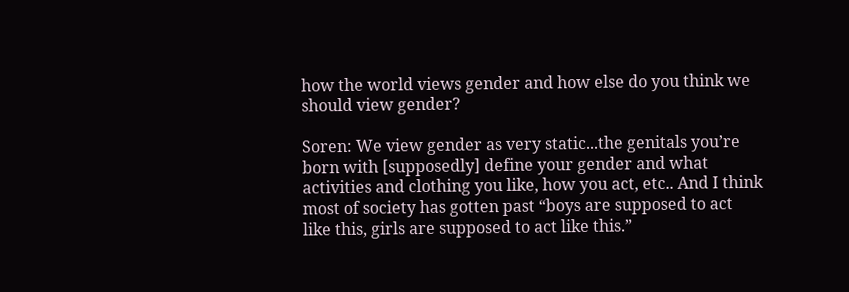how the world views gender and how else do you think we should view gender?

Soren: We view gender as very static...the genitals you’re born with [supposedly] define your gender and what activities and clothing you like, how you act, etc.. And I think most of society has gotten past “boys are supposed to act like this, girls are supposed to act like this.”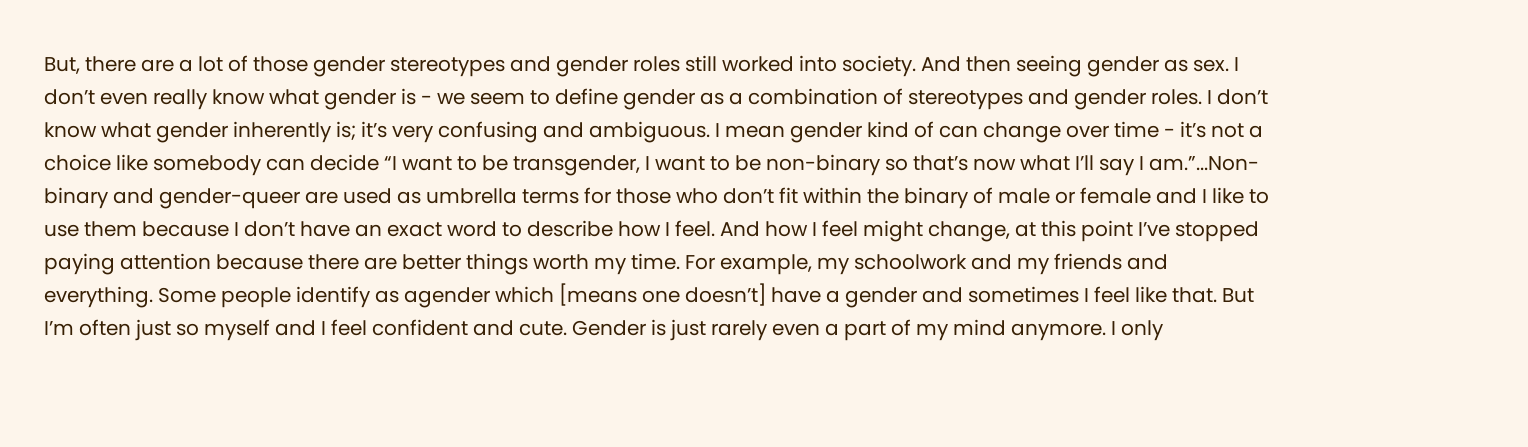But, there are a lot of those gender stereotypes and gender roles still worked into society. And then seeing gender as sex. I don’t even really know what gender is - we seem to define gender as a combination of stereotypes and gender roles. I don’t know what gender inherently is; it’s very confusing and ambiguous. I mean gender kind of can change over time - it’s not a choice like somebody can decide “I want to be transgender, I want to be non-binary so that’s now what I’ll say I am.”...Non-binary and gender-queer are used as umbrella terms for those who don’t fit within the binary of male or female and I like to use them because I don’t have an exact word to describe how I feel. And how I feel might change, at this point I’ve stopped paying attention because there are better things worth my time. For example, my schoolwork and my friends and everything. Some people identify as agender which [means one doesn’t] have a gender and sometimes I feel like that. But I’m often just so myself and I feel confident and cute. Gender is just rarely even a part of my mind anymore. I only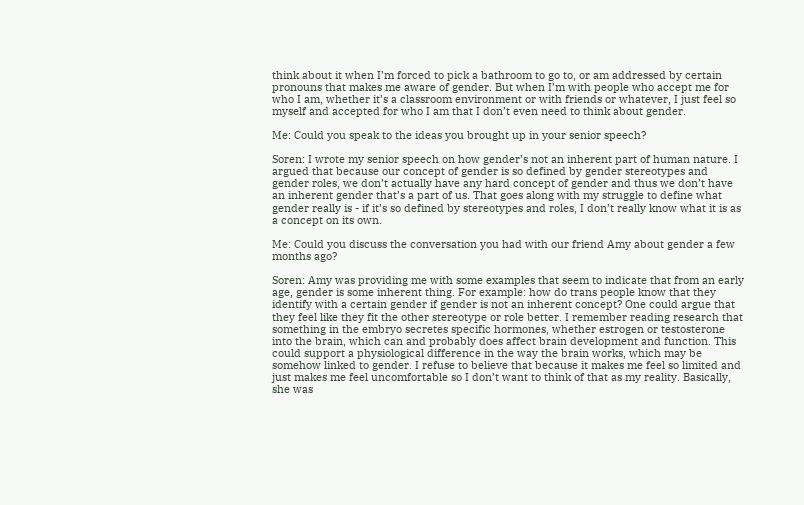think about it when I’m forced to pick a bathroom to go to, or am addressed by certain pronouns that makes me aware of gender. But when I’m with people who accept me for who I am, whether it’s a classroom environment or with friends or whatever, I just feel so myself and accepted for who I am that I don’t even need to think about gender.

Me: Could you speak to the ideas you brought up in your senior speech?

Soren: I wrote my senior speech on how gender’s not an inherent part of human nature. I argued that because our concept of gender is so defined by gender stereotypes and gender roles, we don’t actually have any hard concept of gender and thus we don’t have an inherent gender that’s a part of us. That goes along with my struggle to define what gender really is - if it’s so defined by stereotypes and roles, I don’t really know what it is as a concept on its own.

Me: Could you discuss the conversation you had with our friend Amy about gender a few months ago?

Soren: Amy was providing me with some examples that seem to indicate that from an early age, gender is some inherent thing. For example: how do trans people know that they identify with a certain gender if gender is not an inherent concept? One could argue that they feel like they fit the other stereotype or role better. I remember reading research that something in the embryo secretes specific hormones, whether estrogen or testosterone into the brain, which can and probably does affect brain development and function. This could support a physiological difference in the way the brain works, which may be somehow linked to gender. I refuse to believe that because it makes me feel so limited and just makes me feel uncomfortable so I don’t want to think of that as my reality. Basically, she was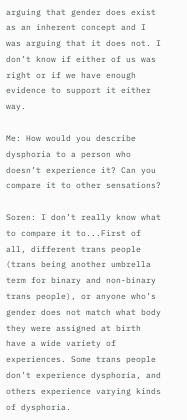arguing that gender does exist as an inherent concept and I was arguing that it does not. I don’t know if either of us was right or if we have enough evidence to support it either way.

Me: How would you describe dysphoria to a person who doesn’t experience it? Can you compare it to other sensations?

Soren: I don’t really know what to compare it to...First of all, different trans people (trans being another umbrella term for binary and non-binary trans people), or anyone who’s gender does not match what body they were assigned at birth have a wide variety of experiences. Some trans people don’t experience dysphoria, and others experience varying kinds of dysphoria.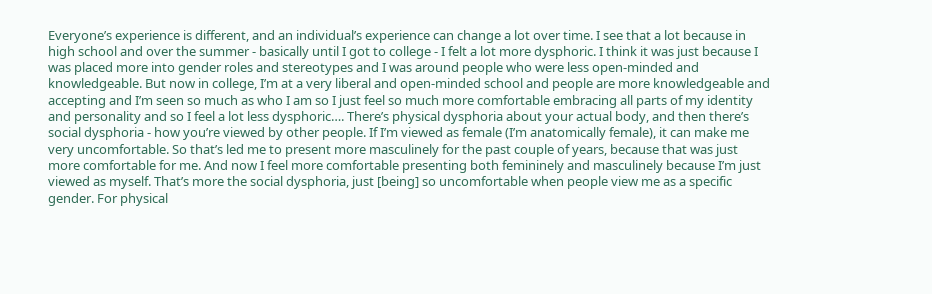Everyone’s experience is different, and an individual’s experience can change a lot over time. I see that a lot because in high school and over the summer - basically until I got to college - I felt a lot more dysphoric. I think it was just because I was placed more into gender roles and stereotypes and I was around people who were less open-minded and knowledgeable. But now in college, I’m at a very liberal and open-minded school and people are more knowledgeable and accepting and I’m seen so much as who I am so I just feel so much more comfortable embracing all parts of my identity and personality and so I feel a lot less dysphoric…. There’s physical dysphoria about your actual body, and then there’s social dysphoria - how you’re viewed by other people. If I’m viewed as female (I’m anatomically female), it can make me very uncomfortable. So that’s led me to present more masculinely for the past couple of years, because that was just more comfortable for me. And now I feel more comfortable presenting both femininely and masculinely because I’m just viewed as myself. That’s more the social dysphoria, just [being] so uncomfortable when people view me as a specific gender. For physical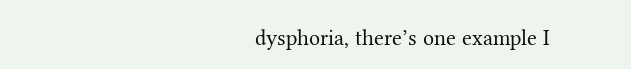dysphoria, there’s one example I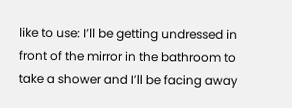like to use: I’ll be getting undressed in front of the mirror in the bathroom to take a shower and I’ll be facing away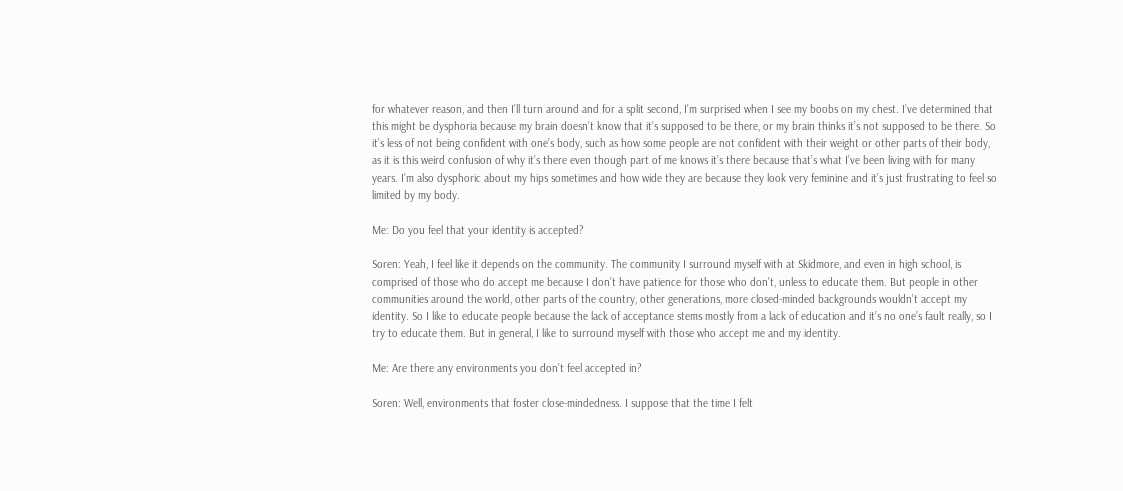for whatever reason, and then I’ll turn around and for a split second, I’m surprised when I see my boobs on my chest. I’ve determined that this might be dysphoria because my brain doesn’t know that it’s supposed to be there, or my brain thinks it’s not supposed to be there. So it’s less of not being confident with one’s body, such as how some people are not confident with their weight or other parts of their body, as it is this weird confusion of why it’s there even though part of me knows it’s there because that’s what I’ve been living with for many years. I’m also dysphoric about my hips sometimes and how wide they are because they look very feminine and it’s just frustrating to feel so limited by my body.

Me: Do you feel that your identity is accepted?

Soren: Yeah, I feel like it depends on the community. The community I surround myself with at Skidmore, and even in high school, is comprised of those who do accept me because I don’t have patience for those who don’t, unless to educate them. But people in other communities around the world, other parts of the country, other generations, more closed-minded backgrounds wouldn’t accept my identity. So I like to educate people because the lack of acceptance stems mostly from a lack of education and it’s no one’s fault really, so I try to educate them. But in general, I like to surround myself with those who accept me and my identity.

Me: Are there any environments you don’t feel accepted in?

Soren: Well, environments that foster close-mindedness. I suppose that the time I felt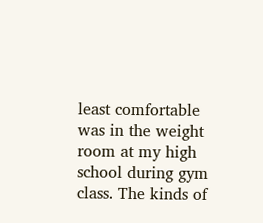least comfortable was in the weight room at my high school during gym class. The kinds of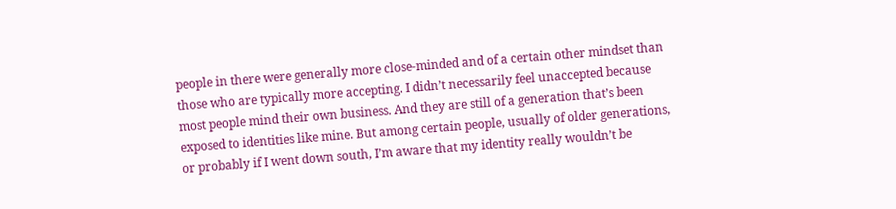people in there were generally more close-minded and of a certain other mindset than those who are typically more accepting. I didn’t necessarily feel unaccepted because most people mind their own business. And they are still of a generation that’s been exposed to identities like mine. But among certain people, usually of older generations, or probably if I went down south, I’m aware that my identity really wouldn’t be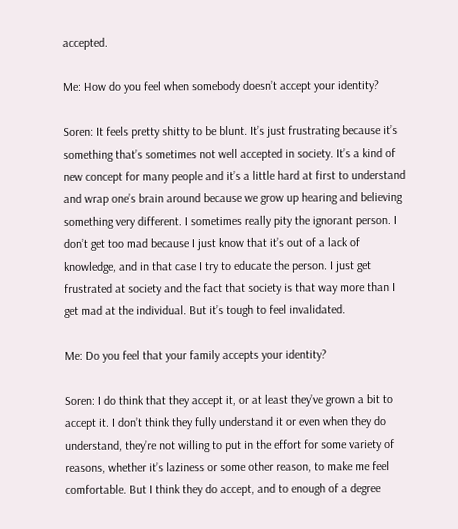accepted.

Me: How do you feel when somebody doesn’t accept your identity?

Soren: It feels pretty shitty to be blunt. It’s just frustrating because it’s something that’s sometimes not well accepted in society. It’s a kind of new concept for many people and it’s a little hard at first to understand and wrap one’s brain around because we grow up hearing and believing something very different. I sometimes really pity the ignorant person. I don’t get too mad because I just know that it’s out of a lack of knowledge, and in that case I try to educate the person. I just get frustrated at society and the fact that society is that way more than I get mad at the individual. But it’s tough to feel invalidated.

Me: Do you feel that your family accepts your identity?

Soren: I do think that they accept it, or at least they’ve grown a bit to accept it. I don’t think they fully understand it or even when they do understand, they’re not willing to put in the effort for some variety of reasons, whether it’s laziness or some other reason, to make me feel comfortable. But I think they do accept, and to enough of a degree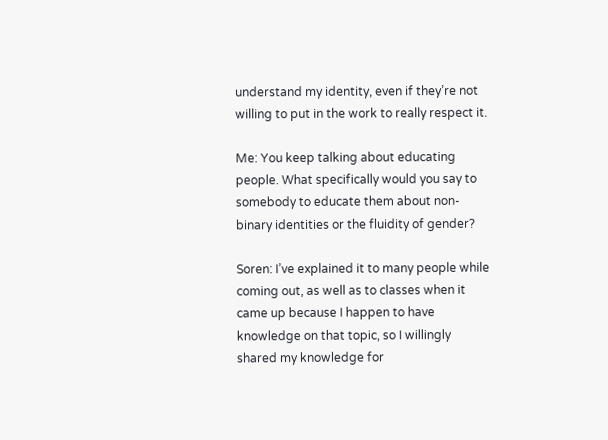understand my identity, even if they’re not willing to put in the work to really respect it.

Me: You keep talking about educating people. What specifically would you say to somebody to educate them about non-binary identities or the fluidity of gender?

Soren: I’ve explained it to many people while coming out, as well as to classes when it came up because I happen to have knowledge on that topic, so I willingly shared my knowledge for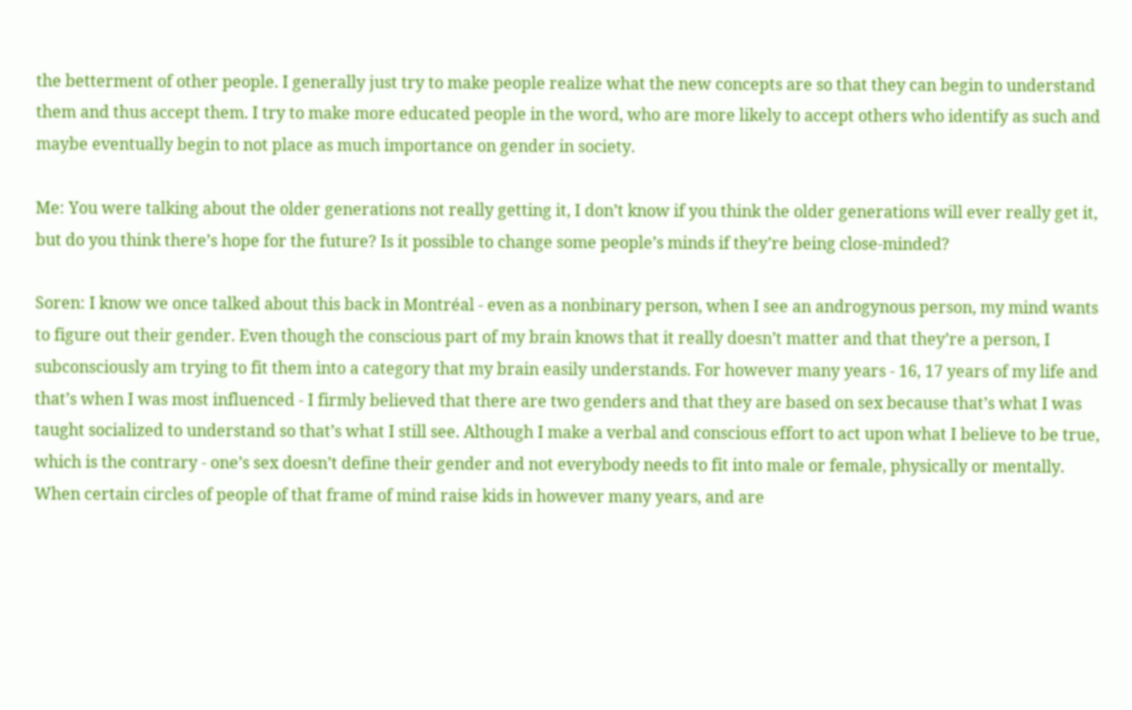the betterment of other people. I generally just try to make people realize what the new concepts are so that they can begin to understand them and thus accept them. I try to make more educated people in the word, who are more likely to accept others who identify as such and maybe eventually begin to not place as much importance on gender in society.

Me: You were talking about the older generations not really getting it, I don’t know if you think the older generations will ever really get it, but do you think there’s hope for the future? Is it possible to change some people’s minds if they’re being close-minded?

Soren: I know we once talked about this back in Montréal - even as a nonbinary person, when I see an androgynous person, my mind wants to figure out their gender. Even though the conscious part of my brain knows that it really doesn’t matter and that they’re a person, I subconsciously am trying to fit them into a category that my brain easily understands. For however many years - 16, 17 years of my life and that’s when I was most influenced - I firmly believed that there are two genders and that they are based on sex because that’s what I was taught socialized to understand so that’s what I still see. Although I make a verbal and conscious effort to act upon what I believe to be true, which is the contrary - one’s sex doesn’t define their gender and not everybody needs to fit into male or female, physically or mentally. When certain circles of people of that frame of mind raise kids in however many years, and are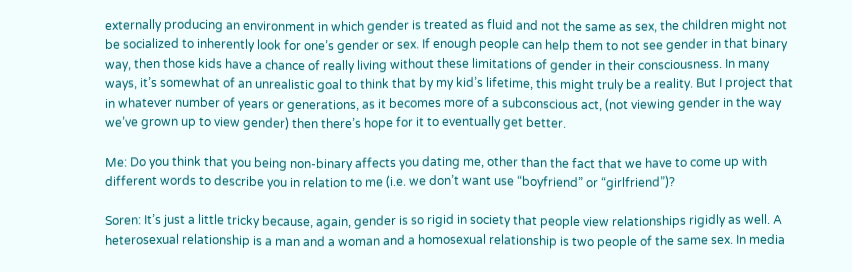externally producing an environment in which gender is treated as fluid and not the same as sex, the children might not be socialized to inherently look for one’s gender or sex. If enough people can help them to not see gender in that binary way, then those kids have a chance of really living without these limitations of gender in their consciousness. In many ways, it’s somewhat of an unrealistic goal to think that by my kid’s lifetime, this might truly be a reality. But I project that in whatever number of years or generations, as it becomes more of a subconscious act, (not viewing gender in the way we’ve grown up to view gender) then there’s hope for it to eventually get better.

Me: Do you think that you being non-binary affects you dating me, other than the fact that we have to come up with different words to describe you in relation to me (i.e. we don’t want use “boyfriend” or “girlfriend”)?

Soren: It’s just a little tricky because, again, gender is so rigid in society that people view relationships rigidly as well. A heterosexual relationship is a man and a woman and a homosexual relationship is two people of the same sex. In media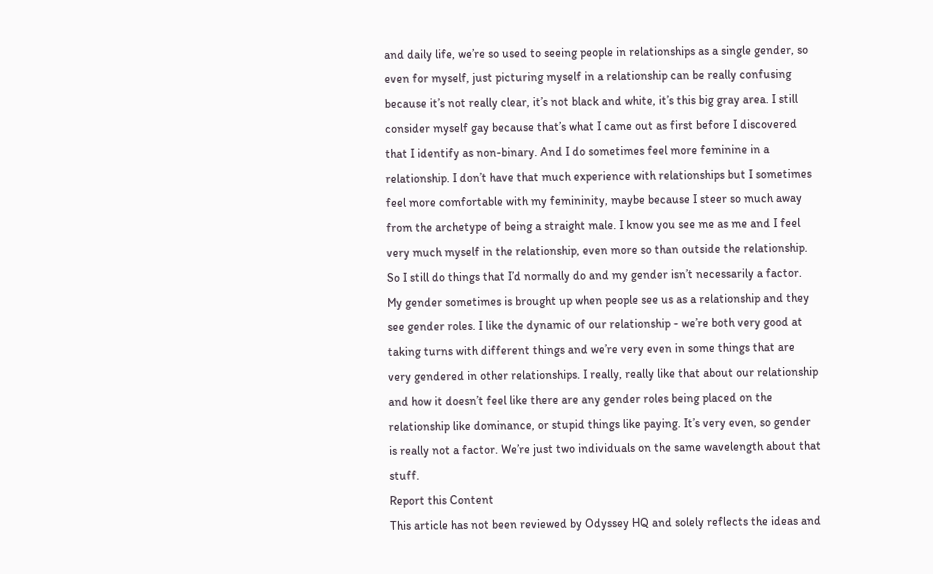and daily life, we’re so used to seeing people in relationships as a single gender, so even for myself, just picturing myself in a relationship can be really confusing because it’s not really clear, it’s not black and white, it’s this big gray area. I still consider myself gay because that’s what I came out as first before I discovered that I identify as non-binary. And I do sometimes feel more feminine in a relationship. I don’t have that much experience with relationships but I sometimes feel more comfortable with my femininity, maybe because I steer so much away from the archetype of being a straight male. I know you see me as me and I feel very much myself in the relationship, even more so than outside the relationship. So I still do things that I’d normally do and my gender isn’t necessarily a factor. My gender sometimes is brought up when people see us as a relationship and they see gender roles. I like the dynamic of our relationship - we’re both very good at taking turns with different things and we’re very even in some things that are very gendered in other relationships. I really, really like that about our relationship and how it doesn’t feel like there are any gender roles being placed on the relationship like dominance, or stupid things like paying. It’s very even, so gender is really not a factor. We’re just two individuals on the same wavelength about that stuff.
Report this Content
This article has not been reviewed by Odyssey HQ and solely reflects the ideas and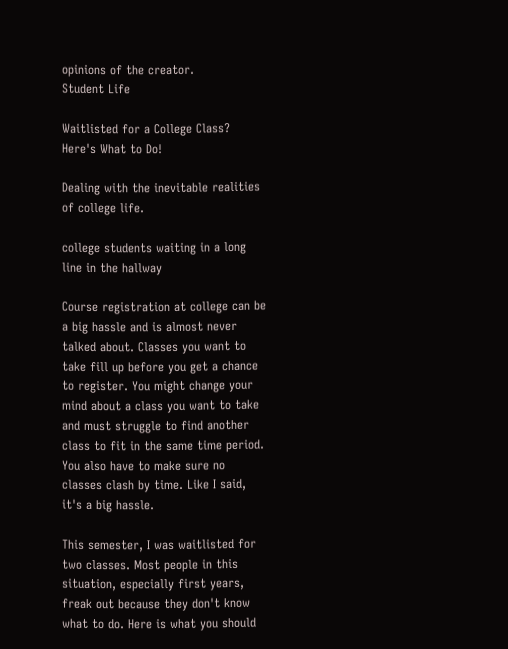opinions of the creator.
Student Life

Waitlisted for a College Class? Here's What to Do!

Dealing with the inevitable realities of college life.

college students waiting in a long line in the hallway

Course registration at college can be a big hassle and is almost never talked about. Classes you want to take fill up before you get a chance to register. You might change your mind about a class you want to take and must struggle to find another class to fit in the same time period. You also have to make sure no classes clash by time. Like I said, it's a big hassle.

This semester, I was waitlisted for two classes. Most people in this situation, especially first years, freak out because they don't know what to do. Here is what you should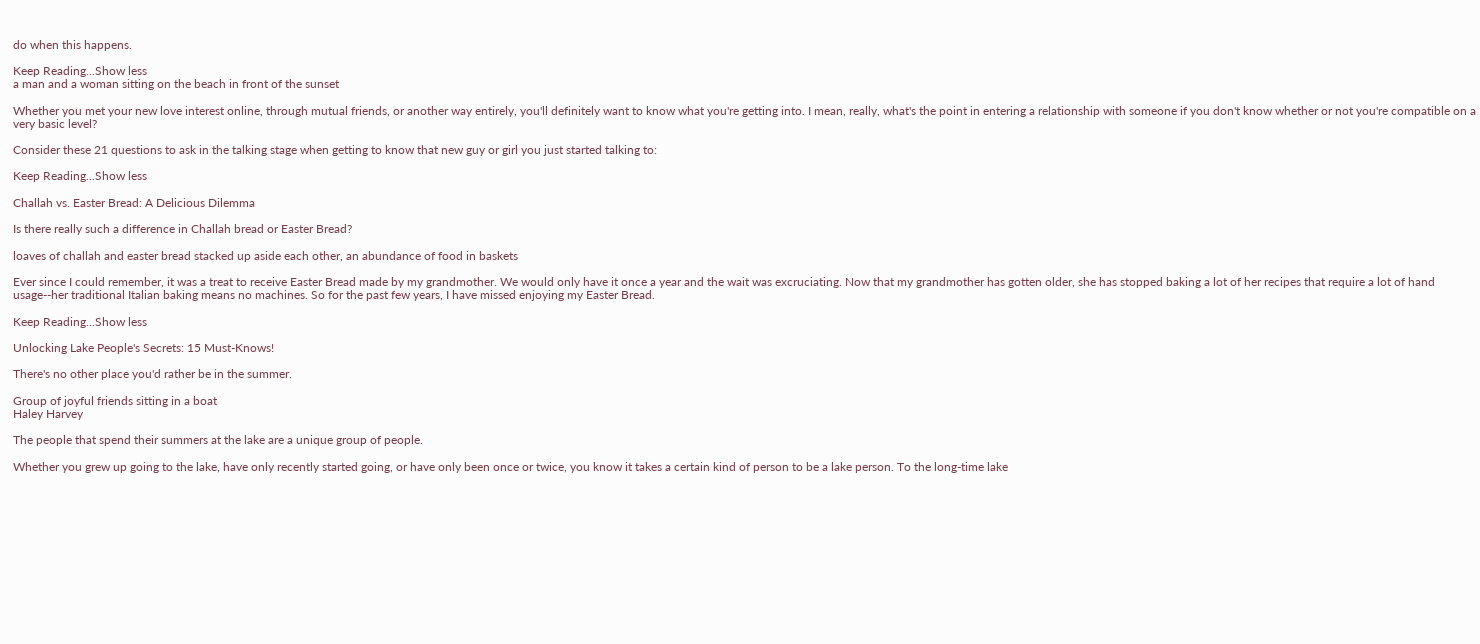do when this happens.

Keep Reading...Show less
a man and a woman sitting on the beach in front of the sunset

Whether you met your new love interest online, through mutual friends, or another way entirely, you'll definitely want to know what you're getting into. I mean, really, what's the point in entering a relationship with someone if you don't know whether or not you're compatible on a very basic level?

Consider these 21 questions to ask in the talking stage when getting to know that new guy or girl you just started talking to:

Keep Reading...Show less

Challah vs. Easter Bread: A Delicious Dilemma

Is there really such a difference in Challah bread or Easter Bread?

loaves of challah and easter bread stacked up aside each other, an abundance of food in baskets

Ever since I could remember, it was a treat to receive Easter Bread made by my grandmother. We would only have it once a year and the wait was excruciating. Now that my grandmother has gotten older, she has stopped baking a lot of her recipes that require a lot of hand usage--her traditional Italian baking means no machines. So for the past few years, I have missed enjoying my Easter Bread.

Keep Reading...Show less

Unlocking Lake People's Secrets: 15 Must-Knows!

There's no other place you'd rather be in the summer.

Group of joyful friends sitting in a boat
Haley Harvey

The people that spend their summers at the lake are a unique group of people.

Whether you grew up going to the lake, have only recently started going, or have only been once or twice, you know it takes a certain kind of person to be a lake person. To the long-time lake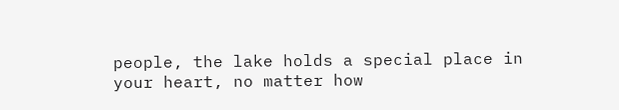people, the lake holds a special place in your heart, no matter how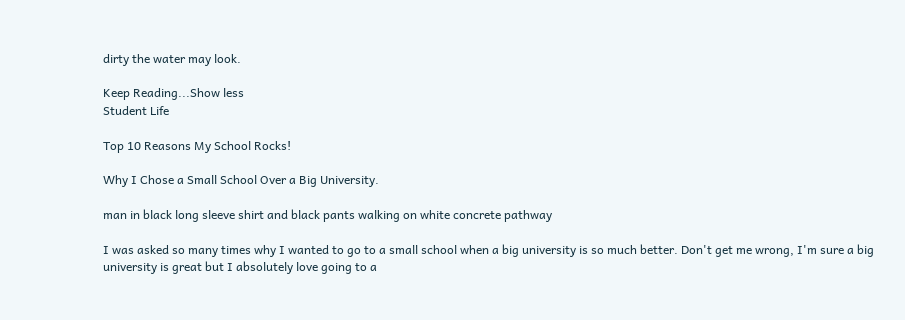dirty the water may look.

Keep Reading...Show less
Student Life

Top 10 Reasons My School Rocks!

Why I Chose a Small School Over a Big University.

man in black long sleeve shirt and black pants walking on white concrete pathway

I was asked so many times why I wanted to go to a small school when a big university is so much better. Don't get me wrong, I'm sure a big university is great but I absolutely love going to a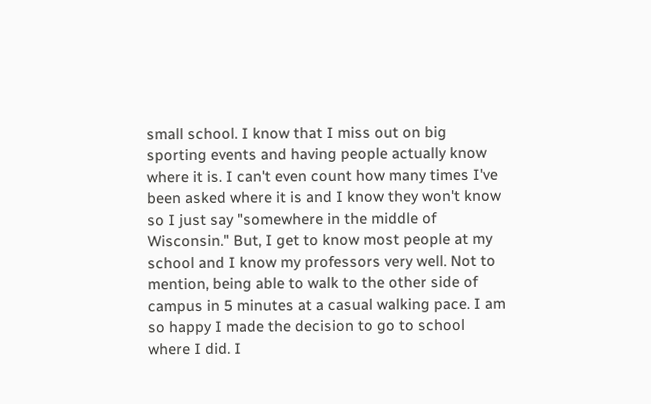small school. I know that I miss out on big sporting events and having people actually know where it is. I can't even count how many times I've been asked where it is and I know they won't know so I just say "somewhere in the middle of Wisconsin." But, I get to know most people at my school and I know my professors very well. Not to mention, being able to walk to the other side of campus in 5 minutes at a casual walking pace. I am so happy I made the decision to go to school where I did. I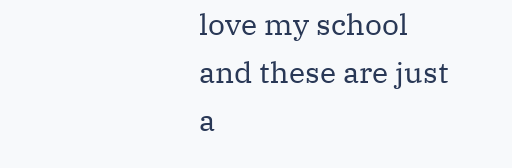love my school and these are just a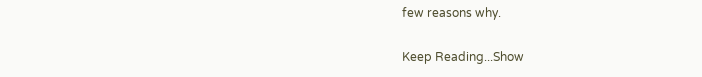few reasons why.

Keep Reading...Show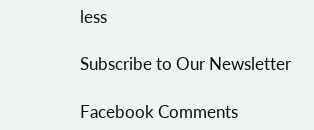less

Subscribe to Our Newsletter

Facebook Comments